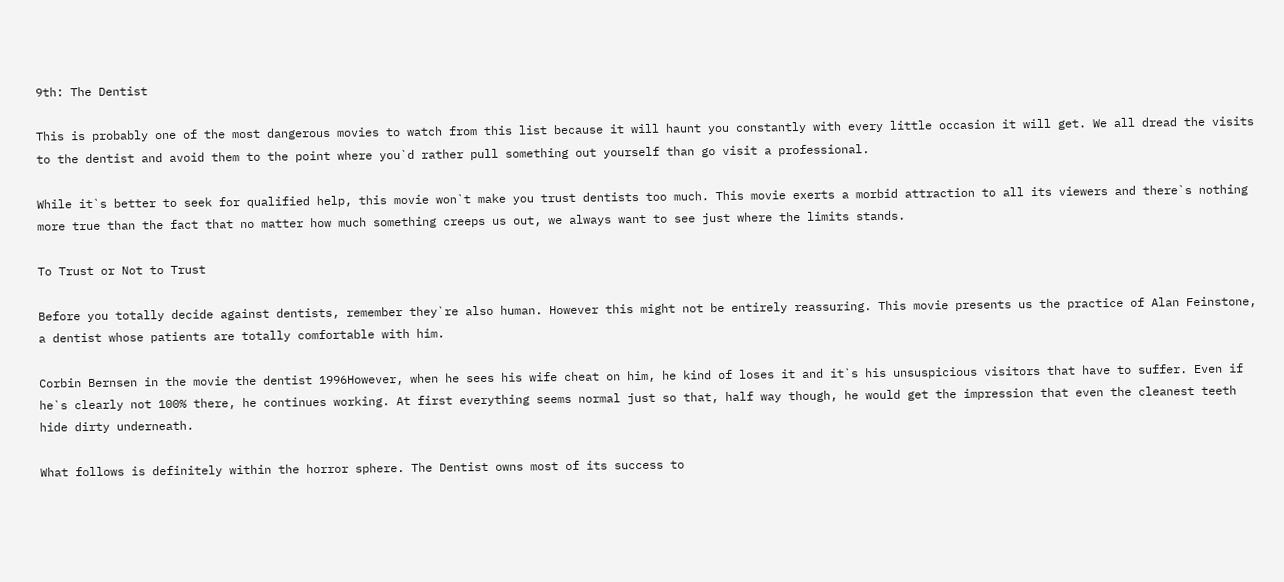9th: The Dentist

This is probably one of the most dangerous movies to watch from this list because it will haunt you constantly with every little occasion it will get. We all dread the visits to the dentist and avoid them to the point where you`d rather pull something out yourself than go visit a professional.

While it`s better to seek for qualified help, this movie won`t make you trust dentists too much. This movie exerts a morbid attraction to all its viewers and there`s nothing more true than the fact that no matter how much something creeps us out, we always want to see just where the limits stands.

To Trust or Not to Trust

Before you totally decide against dentists, remember they`re also human. However this might not be entirely reassuring. This movie presents us the practice of Alan Feinstone, a dentist whose patients are totally comfortable with him.

Corbin Bernsen in the movie the dentist 1996However, when he sees his wife cheat on him, he kind of loses it and it`s his unsuspicious visitors that have to suffer. Even if he`s clearly not 100% there, he continues working. At first everything seems normal just so that, half way though, he would get the impression that even the cleanest teeth hide dirty underneath.

What follows is definitely within the horror sphere. The Dentist owns most of its success to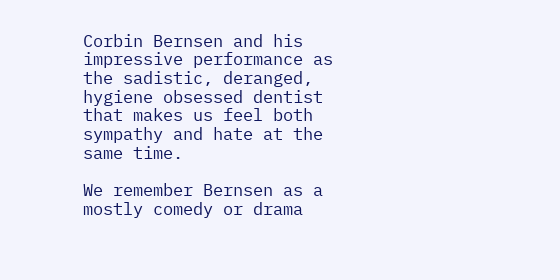Corbin Bernsen and his impressive performance as the sadistic, deranged, hygiene obsessed dentist that makes us feel both sympathy and hate at the same time.

We remember Bernsen as a mostly comedy or drama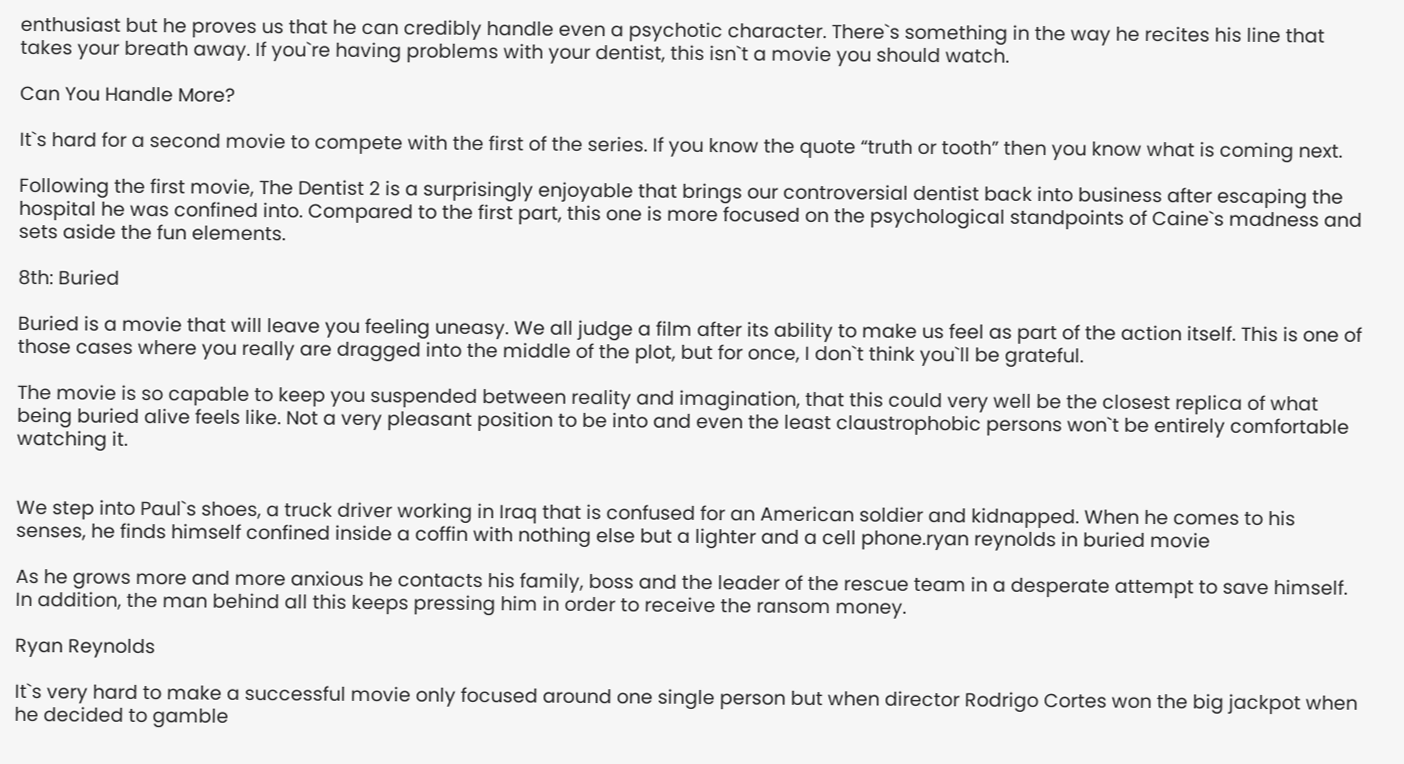enthusiast but he proves us that he can credibly handle even a psychotic character. There`s something in the way he recites his line that takes your breath away. If you`re having problems with your dentist, this isn`t a movie you should watch.

Can You Handle More?

It`s hard for a second movie to compete with the first of the series. If you know the quote “truth or tooth” then you know what is coming next.

Following the first movie, The Dentist 2 is a surprisingly enjoyable that brings our controversial dentist back into business after escaping the hospital he was confined into. Compared to the first part, this one is more focused on the psychological standpoints of Caine`s madness and sets aside the fun elements.

8th: Buried

Buried is a movie that will leave you feeling uneasy. We all judge a film after its ability to make us feel as part of the action itself. This is one of those cases where you really are dragged into the middle of the plot, but for once, I don`t think you`ll be grateful.

The movie is so capable to keep you suspended between reality and imagination, that this could very well be the closest replica of what being buried alive feels like. Not a very pleasant position to be into and even the least claustrophobic persons won`t be entirely comfortable watching it.


We step into Paul`s shoes, a truck driver working in Iraq that is confused for an American soldier and kidnapped. When he comes to his senses, he finds himself confined inside a coffin with nothing else but a lighter and a cell phone.ryan reynolds in buried movie

As he grows more and more anxious he contacts his family, boss and the leader of the rescue team in a desperate attempt to save himself. In addition, the man behind all this keeps pressing him in order to receive the ransom money.

Ryan Reynolds

It`s very hard to make a successful movie only focused around one single person but when director Rodrigo Cortes won the big jackpot when he decided to gamble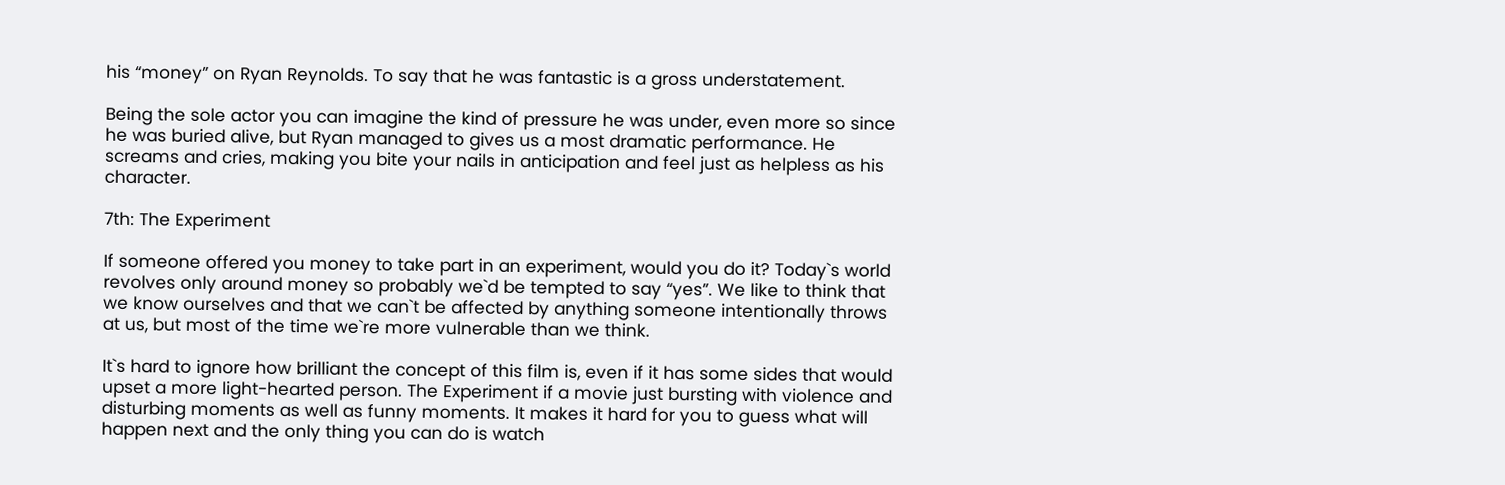his “money” on Ryan Reynolds. To say that he was fantastic is a gross understatement.

Being the sole actor you can imagine the kind of pressure he was under, even more so since he was buried alive, but Ryan managed to gives us a most dramatic performance. He screams and cries, making you bite your nails in anticipation and feel just as helpless as his character.

7th: The Experiment

If someone offered you money to take part in an experiment, would you do it? Today`s world revolves only around money so probably we`d be tempted to say “yes”. We like to think that we know ourselves and that we can`t be affected by anything someone intentionally throws at us, but most of the time we`re more vulnerable than we think.

It`s hard to ignore how brilliant the concept of this film is, even if it has some sides that would upset a more light-hearted person. The Experiment if a movie just bursting with violence and disturbing moments as well as funny moments. It makes it hard for you to guess what will happen next and the only thing you can do is watch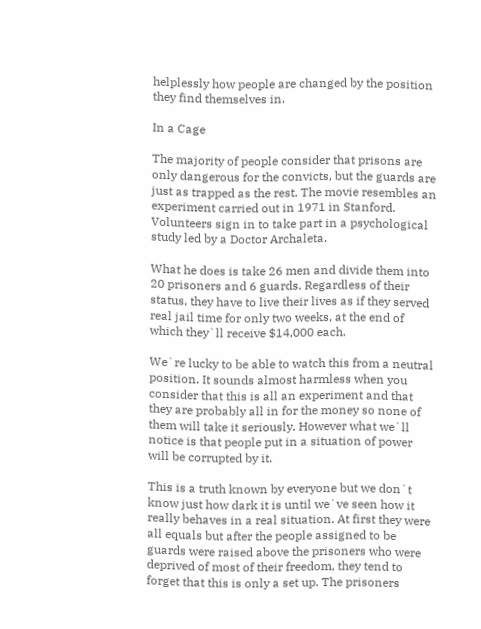helplessly how people are changed by the position they find themselves in.

In a Cage

The majority of people consider that prisons are only dangerous for the convicts, but the guards are just as trapped as the rest. The movie resembles an experiment carried out in 1971 in Stanford. Volunteers sign in to take part in a psychological study led by a Doctor Archaleta.

What he does is take 26 men and divide them into 20 prisoners and 6 guards. Regardless of their status, they have to live their lives as if they served real jail time for only two weeks, at the end of which they`ll receive $14,000 each.

We`re lucky to be able to watch this from a neutral position. It sounds almost harmless when you consider that this is all an experiment and that they are probably all in for the money so none of them will take it seriously. However what we`ll notice is that people put in a situation of power will be corrupted by it.

This is a truth known by everyone but we don`t know just how dark it is until we`ve seen how it really behaves in a real situation. At first they were all equals but after the people assigned to be guards were raised above the prisoners who were deprived of most of their freedom, they tend to forget that this is only a set up. The prisoners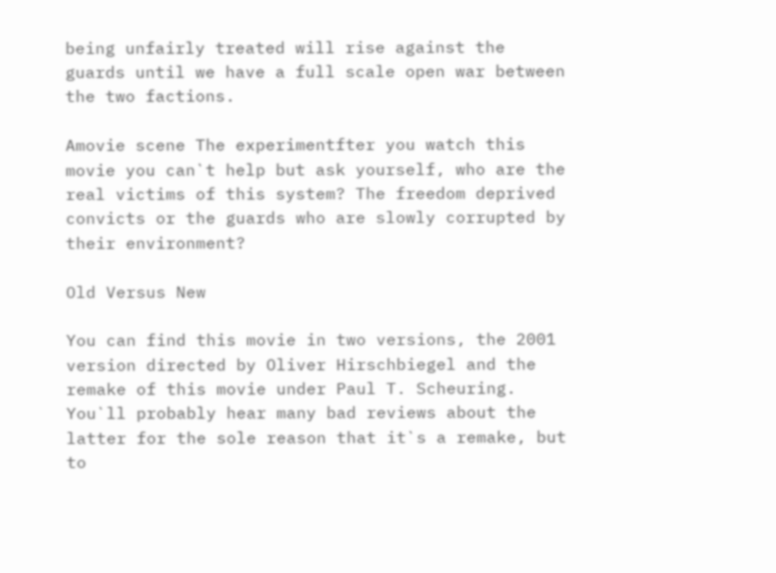being unfairly treated will rise against the guards until we have a full scale open war between the two factions.

Amovie scene The experimentfter you watch this movie you can`t help but ask yourself, who are the real victims of this system? The freedom deprived convicts or the guards who are slowly corrupted by their environment?

Old Versus New

You can find this movie in two versions, the 2001 version directed by Oliver Hirschbiegel and the remake of this movie under Paul T. Scheuring. You`ll probably hear many bad reviews about the latter for the sole reason that it`s a remake, but to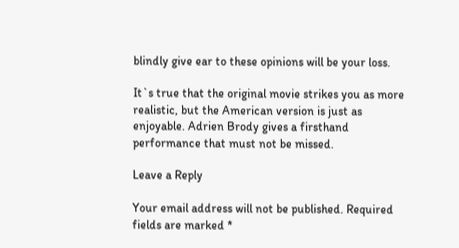blindly give ear to these opinions will be your loss.

It`s true that the original movie strikes you as more realistic, but the American version is just as enjoyable. Adrien Brody gives a firsthand performance that must not be missed.

Leave a Reply

Your email address will not be published. Required fields are marked *